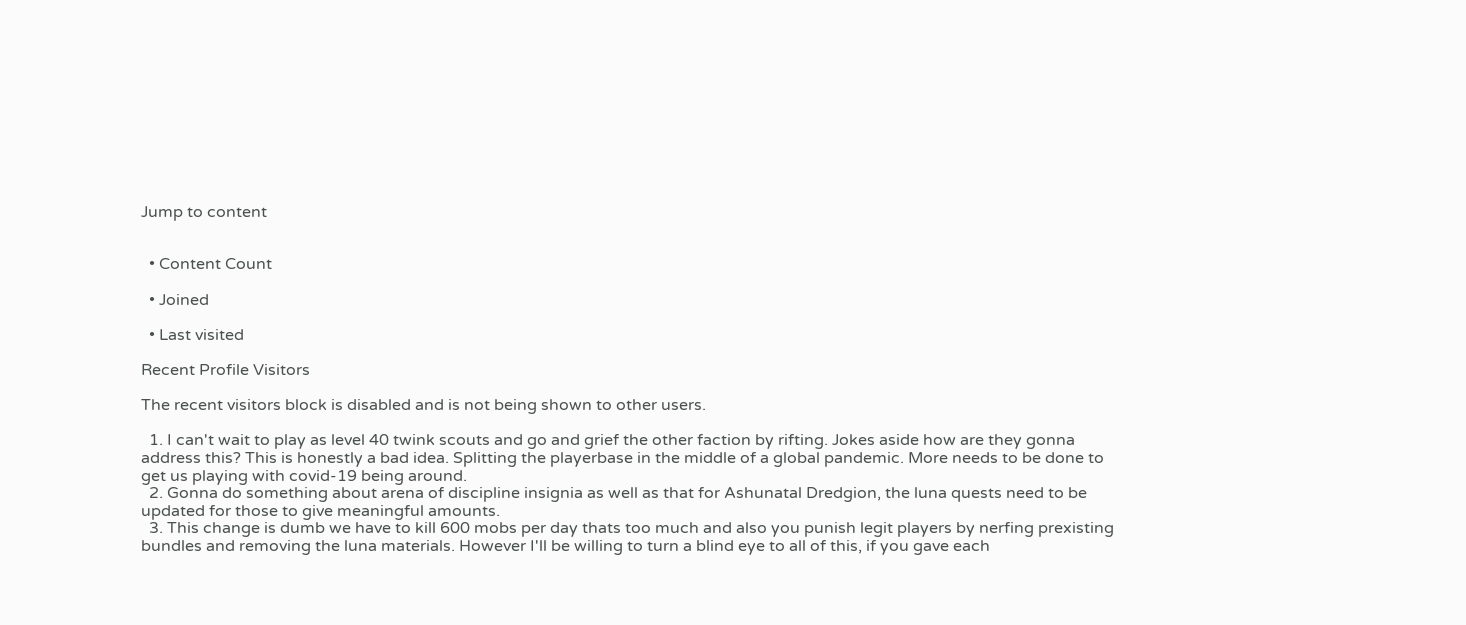Jump to content


  • Content Count

  • Joined

  • Last visited

Recent Profile Visitors

The recent visitors block is disabled and is not being shown to other users.

  1. I can't wait to play as level 40 twink scouts and go and grief the other faction by rifting. Jokes aside how are they gonna address this? This is honestly a bad idea. Splitting the playerbase in the middle of a global pandemic. More needs to be done to get us playing with covid-19 being around.
  2. Gonna do something about arena of discipline insignia as well as that for Ashunatal Dredgion, the luna quests need to be updated for those to give meaningful amounts.
  3. This change is dumb we have to kill 600 mobs per day thats too much and also you punish legit players by nerfing prexisting bundles and removing the luna materials. However I'll be willing to turn a blind eye to all of this, if you gave each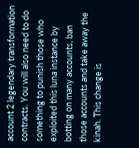account 2 legendary transformation contracts. You will also need to do something to punish those who exploited this luna instance by botting on many accounts, ban those accounts and take away the kinah. This change is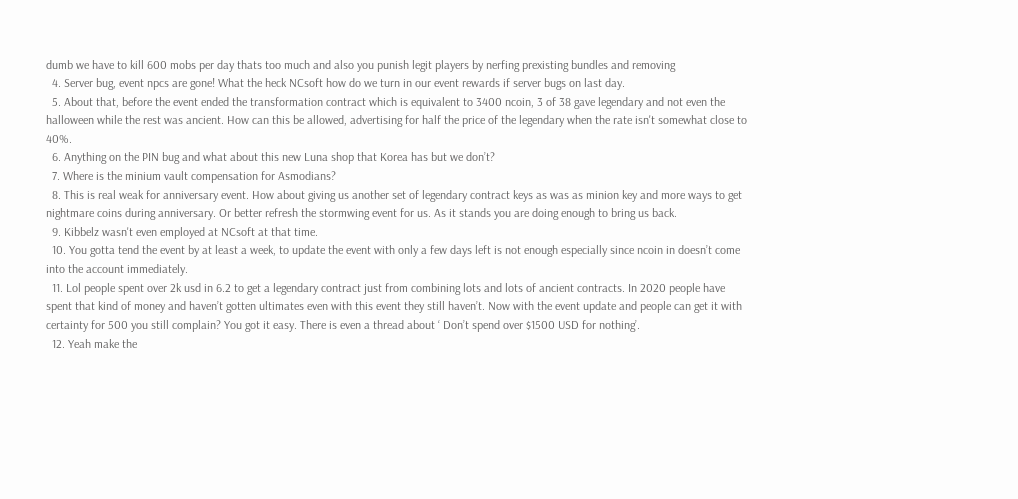dumb we have to kill 600 mobs per day thats too much and also you punish legit players by nerfing prexisting bundles and removing
  4. Server bug, event npcs are gone! What the heck NCsoft how do we turn in our event rewards if server bugs on last day.
  5. About that, before the event ended the transformation contract which is equivalent to 3400 ncoin, 3 of 38 gave legendary and not even the halloween while the rest was ancient. How can this be allowed, advertising for half the price of the legendary when the rate isn't somewhat close to 40%.
  6. Anything on the PIN bug and what about this new Luna shop that Korea has but we don’t?
  7. Where is the minium vault compensation for Asmodians?
  8. This is real weak for anniversary event. How about giving us another set of legendary contract keys as was as minion key and more ways to get nightmare coins during anniversary. Or better refresh the stormwing event for us. As it stands you are doing enough to bring us back.
  9. Kibbelz wasn't even employed at NCsoft at that time.
  10. You gotta tend the event by at least a week, to update the event with only a few days left is not enough especially since ncoin in doesn’t come into the account immediately.
  11. Lol people spent over 2k usd in 6.2 to get a legendary contract just from combining lots and lots of ancient contracts. In 2020 people have spent that kind of money and haven’t gotten ultimates even with this event they still haven’t. Now with the event update and people can get it with certainty for 500 you still complain? You got it easy. There is even a thread about ‘ Don’t spend over $1500 USD for nothing’.
  12. Yeah make the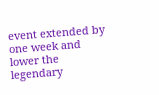event extended by one week and lower the legendary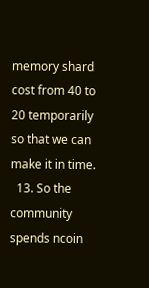memory shard cost from 40 to 20 temporarily so that we can make it in time.
  13. So the community spends ncoin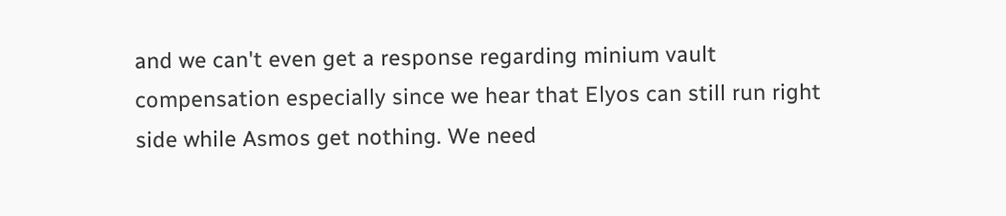and we can't even get a response regarding minium vault compensation especially since we hear that Elyos can still run right side while Asmos get nothing. We need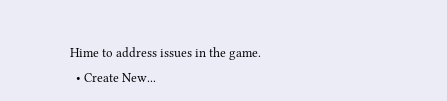Hime to address issues in the game.
  • Create New...